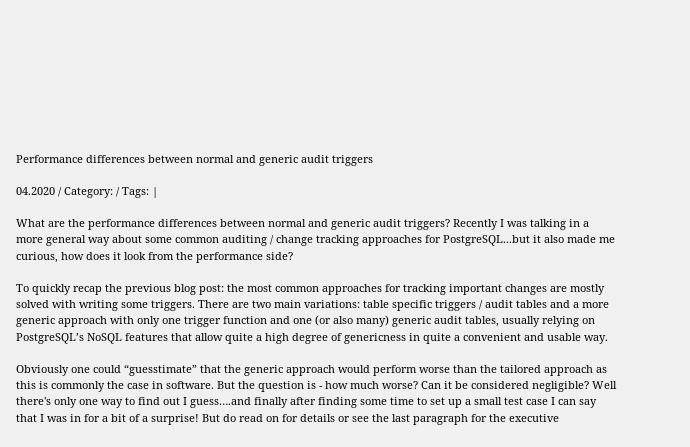Performance differences between normal and generic audit triggers

04.2020 / Category: / Tags: |

What are the performance differences between normal and generic audit triggers? Recently I was talking in a more general way about some common auditing / change tracking approaches for PostgreSQL...but it also made me curious, how does it look from the performance side?

To quickly recap the previous blog post: the most common approaches for tracking important changes are mostly solved with writing some triggers. There are two main variations: table specific triggers / audit tables and a more generic approach with only one trigger function and one (or also many) generic audit tables, usually relying on PostgreSQL’s NoSQL features that allow quite a high degree of genericness in quite a convenient and usable way.

Obviously one could “guesstimate” that the generic approach would perform worse than the tailored approach as this is commonly the case in software. But the question is - how much worse? Can it be considered negligible? Well there's only one way to find out I guess….and finally after finding some time to set up a small test case I can say that I was in for a bit of a surprise! But do read on for details or see the last paragraph for the executive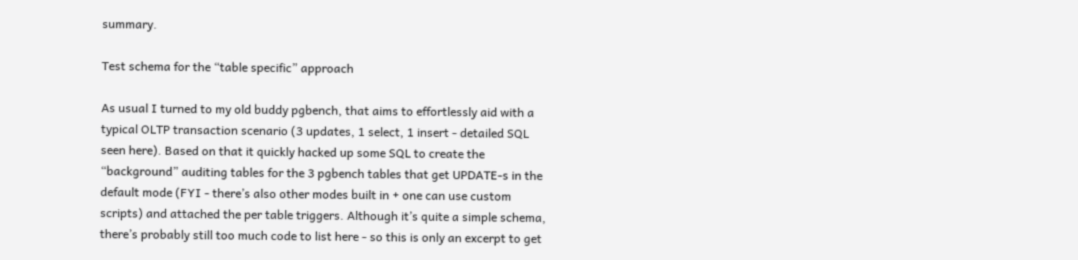summary.

Test schema for the “table specific” approach

As usual I turned to my old buddy pgbench, that aims to effortlessly aid with a typical OLTP transaction scenario (3 updates, 1 select, 1 insert - detailed SQL seen here). Based on that it quickly hacked up some SQL to create the “background” auditing tables for the 3 pgbench tables that get UPDATE-s in the default mode (FYI - there’s also other modes built in + one can use custom scripts) and attached the per table triggers. Although it’s quite a simple schema, there’s probably still too much code to list here - so this is only an excerpt to get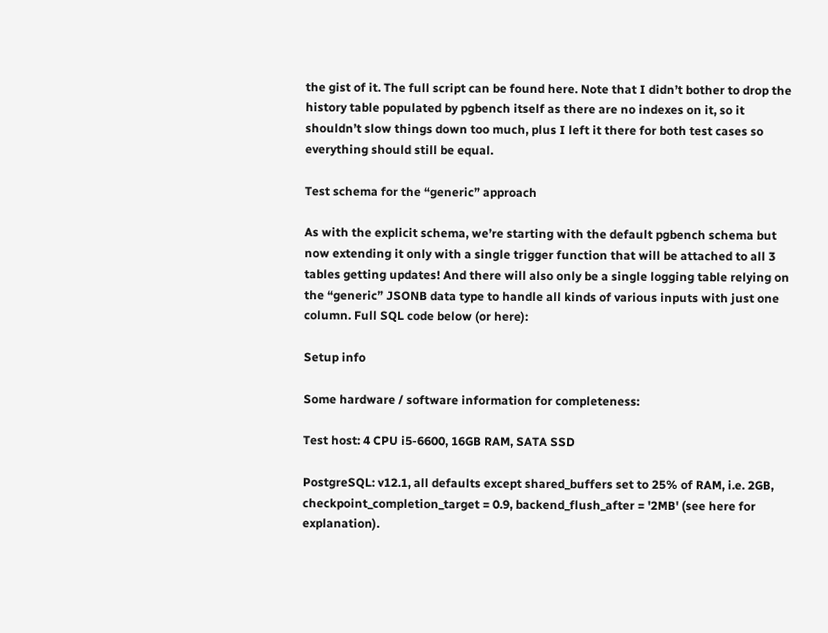the gist of it. The full script can be found here. Note that I didn’t bother to drop the history table populated by pgbench itself as there are no indexes on it, so it shouldn’t slow things down too much, plus I left it there for both test cases so everything should still be equal.

Test schema for the “generic” approach

As with the explicit schema, we’re starting with the default pgbench schema but now extending it only with a single trigger function that will be attached to all 3 tables getting updates! And there will also only be a single logging table relying on the “generic” JSONB data type to handle all kinds of various inputs with just one column. Full SQL code below (or here):

Setup info

Some hardware / software information for completeness:

Test host: 4 CPU i5-6600, 16GB RAM, SATA SSD

PostgreSQL: v12.1, all defaults except shared_buffers set to 25% of RAM, i.e. 2GB, checkpoint_completion_target = 0.9, backend_flush_after = '2MB' (see here for explanation).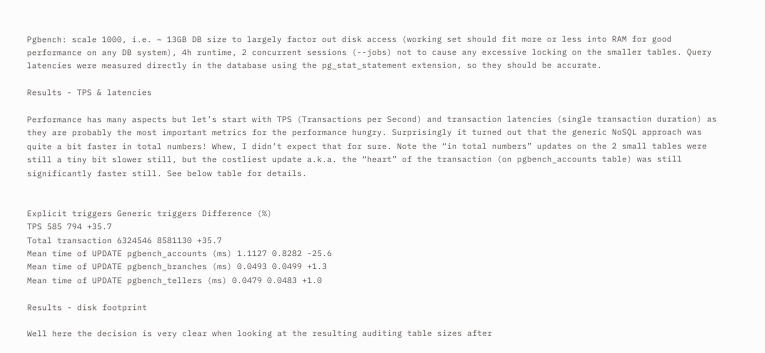Pgbench: scale 1000, i.e. ~ 13GB DB size to largely factor out disk access (working set should fit more or less into RAM for good performance on any DB system), 4h runtime, 2 concurrent sessions (--jobs) not to cause any excessive locking on the smaller tables. Query latencies were measured directly in the database using the pg_stat_statement extension, so they should be accurate.

Results - TPS & latencies

Performance has many aspects but let’s start with TPS (Transactions per Second) and transaction latencies (single transaction duration) as they are probably the most important metrics for the performance hungry. Surprisingly it turned out that the generic NoSQL approach was quite a bit faster in total numbers! Whew, I didn’t expect that for sure. Note the “in total numbers” updates on the 2 small tables were still a tiny bit slower still, but the costliest update a.k.a. the “heart” of the transaction (on pgbench_accounts table) was still significantly faster still. See below table for details.


Explicit triggers Generic triggers Difference (%)
TPS 585 794 +35.7
Total transaction 6324546 8581130 +35.7
Mean time of UPDATE pgbench_accounts (ms) 1.1127 0.8282 -25.6
Mean time of UPDATE pgbench_branches (ms) 0.0493 0.0499 +1.3
Mean time of UPDATE pgbench_tellers (ms) 0.0479 0.0483 +1.0

Results - disk footprint

Well here the decision is very clear when looking at the resulting auditing table sizes after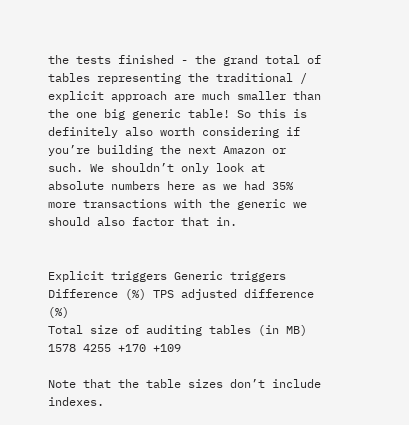the tests finished - the grand total of tables representing the traditional / explicit approach are much smaller than the one big generic table! So this is definitely also worth considering if you’re building the next Amazon or such. We shouldn’t only look at absolute numbers here as we had 35% more transactions with the generic we should also factor that in.


Explicit triggers Generic triggers Difference (%) TPS adjusted difference (%)
Total size of auditing tables (in MB) 1578 4255 +170 +109

Note that the table sizes don’t include indexes.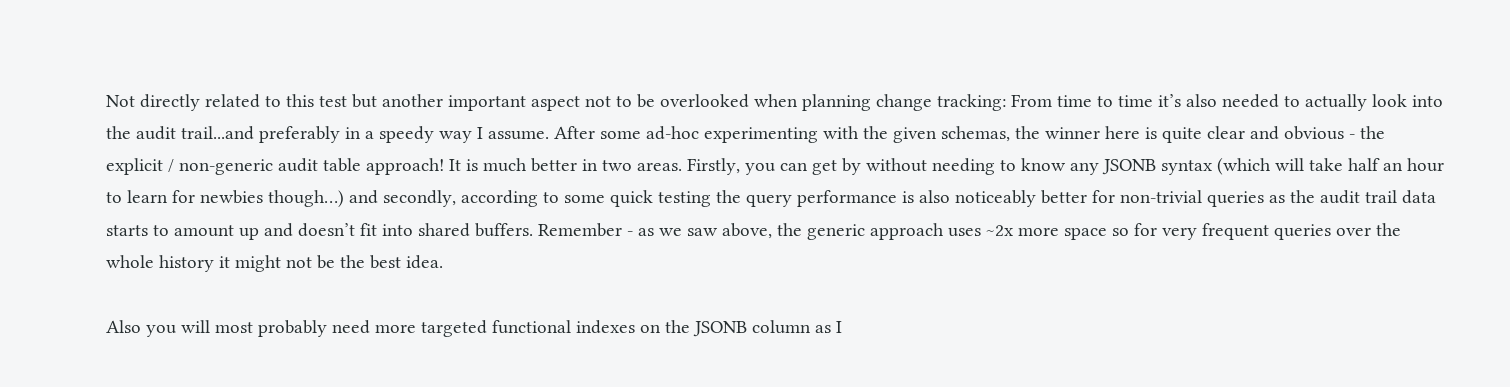Not directly related to this test but another important aspect not to be overlooked when planning change tracking: From time to time it’s also needed to actually look into the audit trail...and preferably in a speedy way I assume. After some ad-hoc experimenting with the given schemas, the winner here is quite clear and obvious - the explicit / non-generic audit table approach! It is much better in two areas. Firstly, you can get by without needing to know any JSONB syntax (which will take half an hour to learn for newbies though…) and secondly, according to some quick testing the query performance is also noticeably better for non-trivial queries as the audit trail data starts to amount up and doesn’t fit into shared buffers. Remember - as we saw above, the generic approach uses ~2x more space so for very frequent queries over the whole history it might not be the best idea.

Also you will most probably need more targeted functional indexes on the JSONB column as I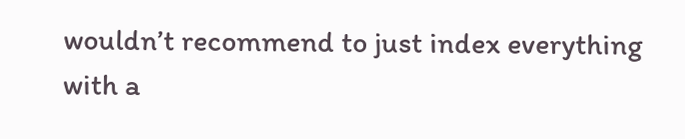wouldn’t recommend to just index everything with a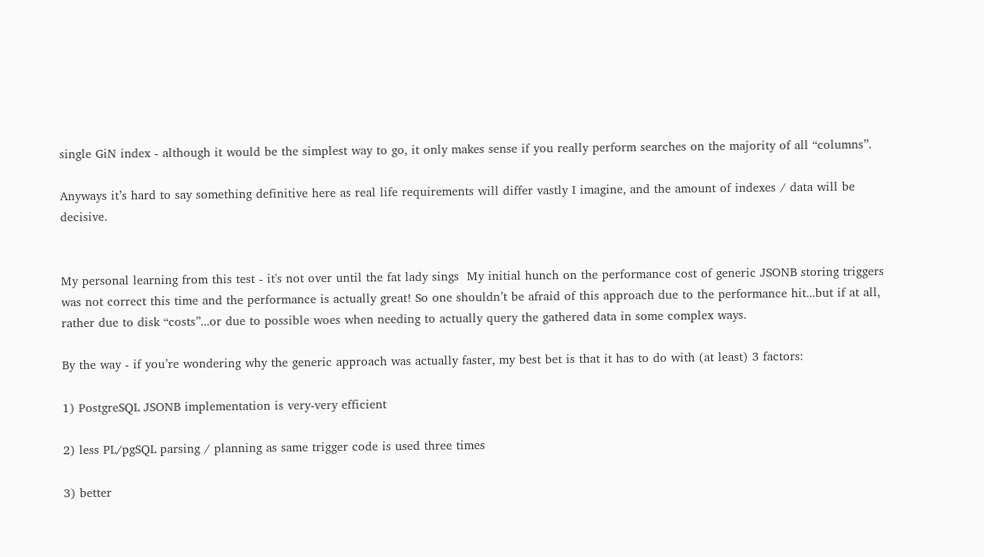single GiN index - although it would be the simplest way to go, it only makes sense if you really perform searches on the majority of all “columns”.

Anyways it’s hard to say something definitive here as real life requirements will differ vastly I imagine, and the amount of indexes / data will be decisive.


My personal learning from this test - it's not over until the fat lady sings  My initial hunch on the performance cost of generic JSONB storing triggers was not correct this time and the performance is actually great! So one shouldn’t be afraid of this approach due to the performance hit...but if at all, rather due to disk “costs”...or due to possible woes when needing to actually query the gathered data in some complex ways.

By the way - if you’re wondering why the generic approach was actually faster, my best bet is that it has to do with (at least) 3 factors:

1) PostgreSQL JSONB implementation is very-very efficient

2) less PL/pgSQL parsing / planning as same trigger code is used three times

3) better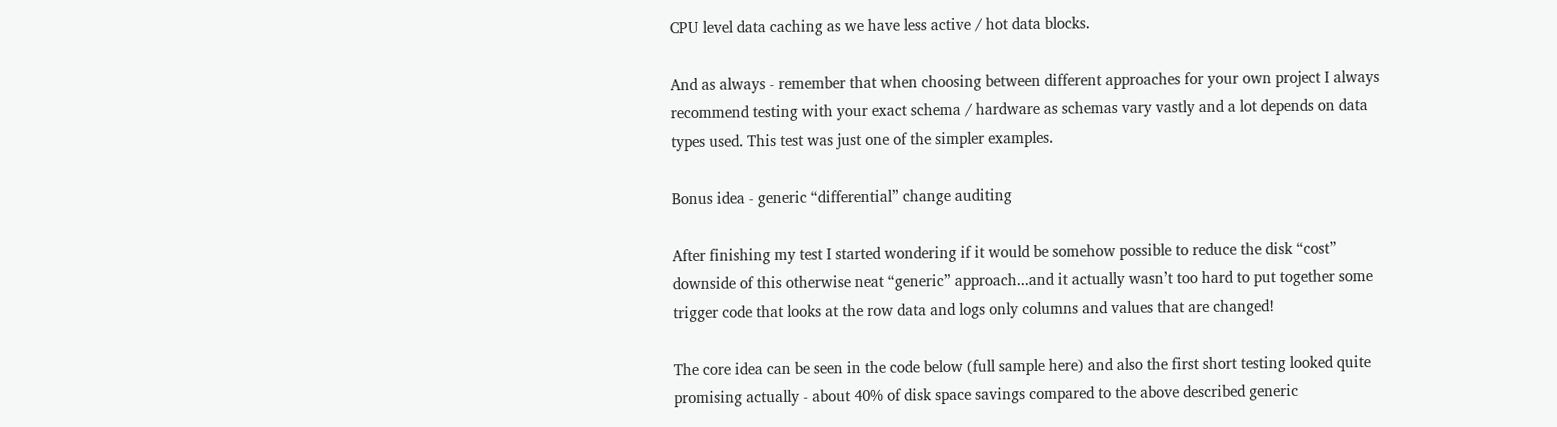CPU level data caching as we have less active / hot data blocks.

And as always - remember that when choosing between different approaches for your own project I always recommend testing with your exact schema / hardware as schemas vary vastly and a lot depends on data types used. This test was just one of the simpler examples.

Bonus idea - generic “differential” change auditing

After finishing my test I started wondering if it would be somehow possible to reduce the disk “cost” downside of this otherwise neat “generic” approach...and it actually wasn’t too hard to put together some trigger code that looks at the row data and logs only columns and values that are changed!

The core idea can be seen in the code below (full sample here) and also the first short testing looked quite promising actually - about 40% of disk space savings compared to the above described generic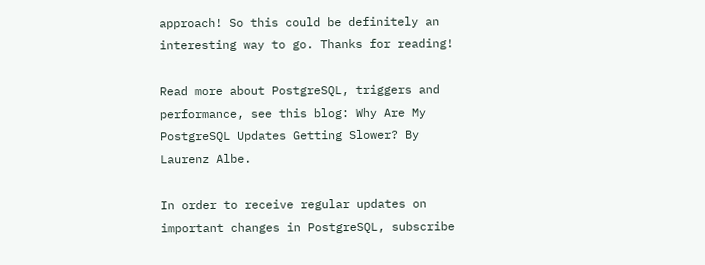approach! So this could be definitely an interesting way to go. Thanks for reading!

Read more about PostgreSQL, triggers and performance, see this blog: Why Are My PostgreSQL Updates Getting Slower? By Laurenz Albe.

In order to receive regular updates on important changes in PostgreSQL, subscribe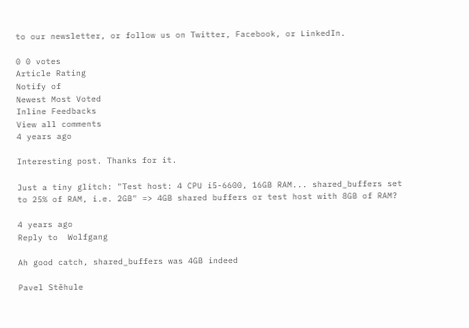to our newsletter, or follow us on Twitter, Facebook, or LinkedIn.

0 0 votes
Article Rating
Notify of
Newest Most Voted
Inline Feedbacks
View all comments
4 years ago

Interesting post. Thanks for it.

Just a tiny glitch: "Test host: 4 CPU i5-6600, 16GB RAM... shared_buffers set to 25% of RAM, i.e. 2GB" => 4GB shared buffers or test host with 8GB of RAM?

4 years ago
Reply to  Wolfgang

Ah good catch, shared_buffers was 4GB indeed

Pavel Stěhule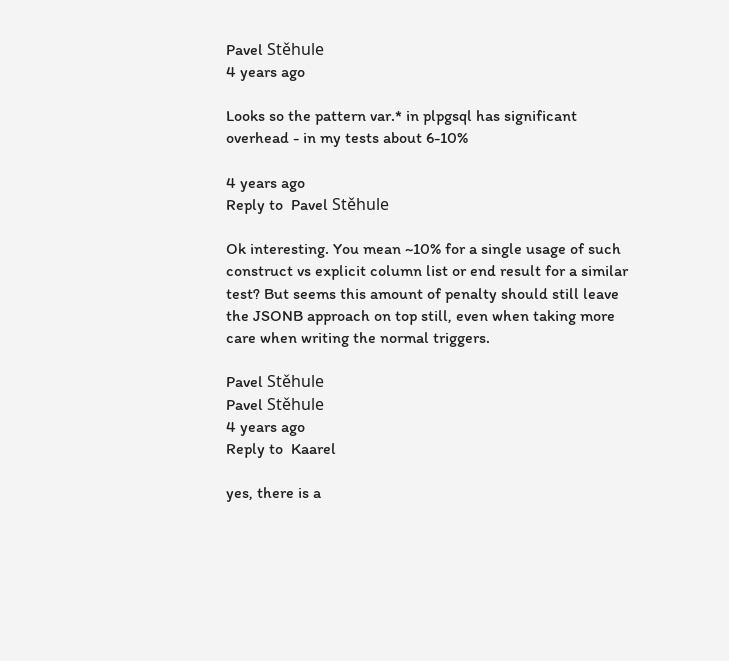Pavel Stěhule
4 years ago

Looks so the pattern var.* in plpgsql has significant overhead - in my tests about 6-10%

4 years ago
Reply to  Pavel Stěhule

Ok interesting. You mean ~10% for a single usage of such construct vs explicit column list or end result for a similar test? But seems this amount of penalty should still leave the JSONB approach on top still, even when taking more care when writing the normal triggers.

Pavel Stěhule
Pavel Stěhule
4 years ago
Reply to  Kaarel

yes, there is a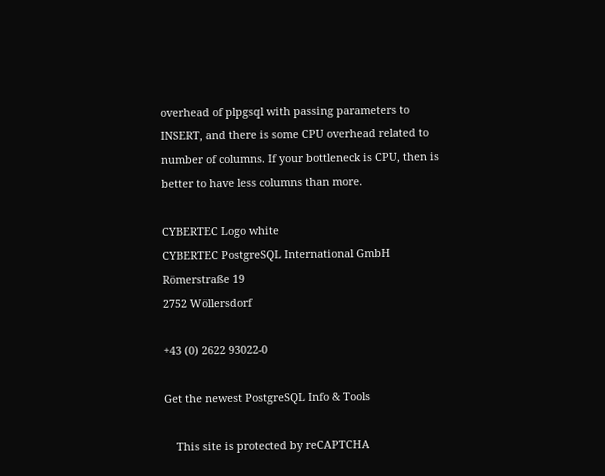overhead of plpgsql with passing parameters to INSERT, and there is some CPU overhead related to number of columns. If your bottleneck is CPU, then is better to have less columns than more.

CYBERTEC Logo white
CYBERTEC PostgreSQL International GmbH
Römerstraße 19
2752 Wöllersdorf

+43 (0) 2622 93022-0

Get the newest PostgreSQL Info & Tools

    This site is protected by reCAPTCHA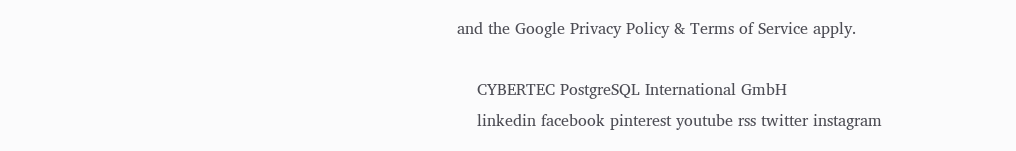and the Google Privacy Policy & Terms of Service apply.

    CYBERTEC PostgreSQL International GmbH
    linkedin facebook pinterest youtube rss twitter instagram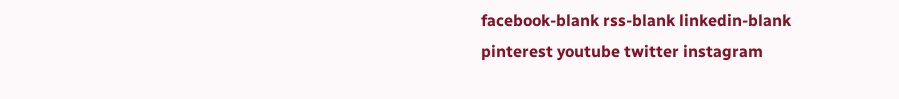facebook-blank rss-blank linkedin-blank pinterest youtube twitter instagram